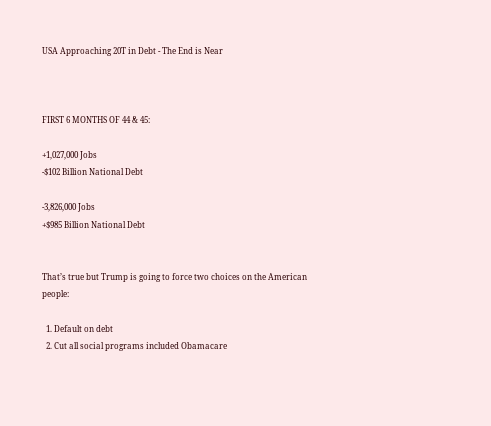USA Approaching 20T in Debt - The End is Near



FIRST 6 MONTHS OF 44 & 45:

+1,027,000 Jobs
-$102 Billion National Debt

-3,826,000 Jobs
+$985 Billion National Debt


That’s true but Trump is going to force two choices on the American people:

  1. Default on debt
  2. Cut all social programs included Obamacare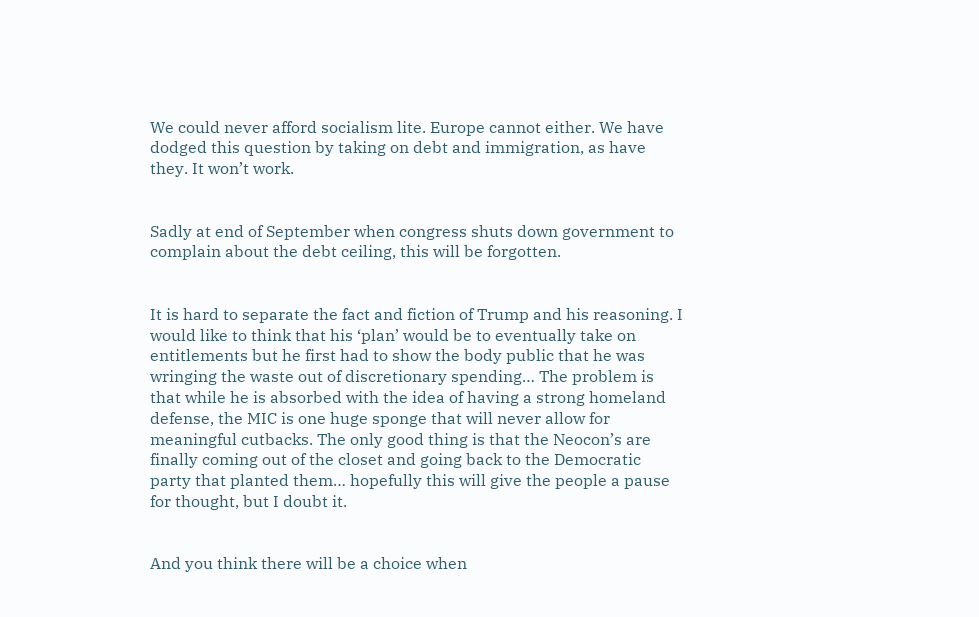We could never afford socialism lite. Europe cannot either. We have dodged this question by taking on debt and immigration, as have they. It won’t work.


Sadly at end of September when congress shuts down government to complain about the debt ceiling, this will be forgotten.


It is hard to separate the fact and fiction of Trump and his reasoning. I would like to think that his ‘plan’ would be to eventually take on entitlements but he first had to show the body public that he was wringing the waste out of discretionary spending… The problem is that while he is absorbed with the idea of having a strong homeland defense, the MIC is one huge sponge that will never allow for meaningful cutbacks. The only good thing is that the Neocon’s are finally coming out of the closet and going back to the Democratic party that planted them… hopefully this will give the people a pause for thought, but I doubt it.


And you think there will be a choice when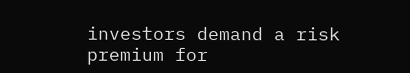investors demand a risk premium for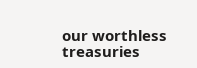our worthless treasuries